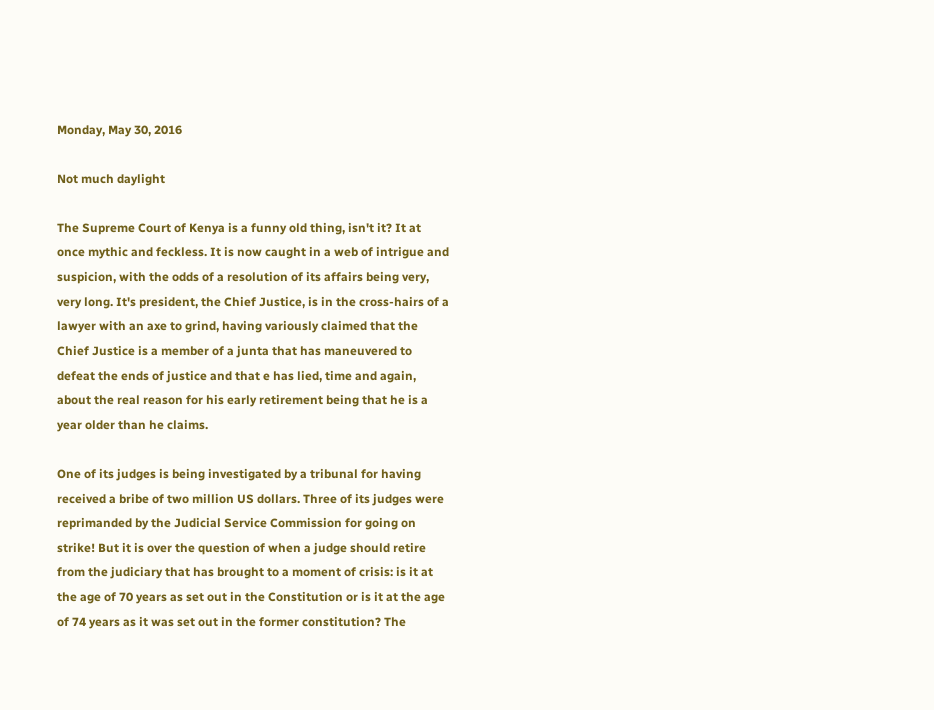Monday, May 30, 2016

Not much daylight

The Supreme Court of Kenya is a funny old thing, isn't it? It at once mythic and feckless. It is now caught in a web of intrigue and suspicion, with the odds of a resolution of its affairs being very, very long. It's president, the Chief Justice, is in the cross-hairs of a lawyer with an axe to grind, having variously claimed that the Chief Justice is a member of a junta that has maneuvered to defeat the ends of justice and that e has lied, time and again, about the real reason for his early retirement being that he is a year older than he claims.

One of its judges is being investigated by a tribunal for having received a bribe of two million US dollars. Three of its judges were reprimanded by the Judicial Service Commission for going on strike! But it is over the question of when a judge should retire from the judiciary that has brought to a moment of crisis: is it at the age of 70 years as set out in the Constitution or is it at the age of 74 years as it was set out in the former constitution? The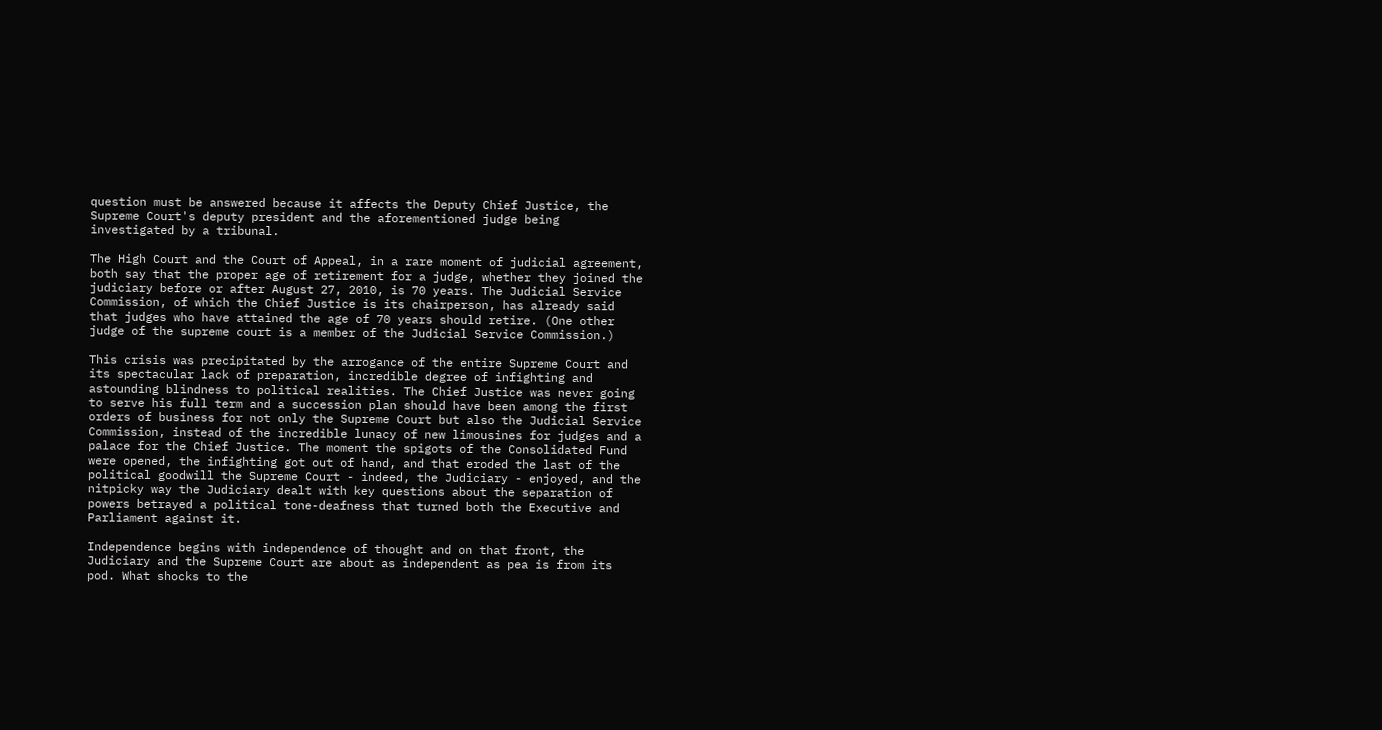question must be answered because it affects the Deputy Chief Justice, the Supreme Court's deputy president and the aforementioned judge being investigated by a tribunal.

The High Court and the Court of Appeal, in a rare moment of judicial agreement, both say that the proper age of retirement for a judge, whether they joined the judiciary before or after August 27, 2010, is 70 years. The Judicial Service Commission, of which the Chief Justice is its chairperson, has already said that judges who have attained the age of 70 years should retire. (One other judge of the supreme court is a member of the Judicial Service Commission.)

This crisis was precipitated by the arrogance of the entire Supreme Court and its spectacular lack of preparation, incredible degree of infighting and astounding blindness to political realities. The Chief Justice was never going to serve his full term and a succession plan should have been among the first orders of business for not only the Supreme Court but also the Judicial Service Commission, instead of the incredible lunacy of new limousines for judges and a palace for the Chief Justice. The moment the spigots of the Consolidated Fund were opened, the infighting got out of hand, and that eroded the last of the political goodwill the Supreme Court - indeed, the Judiciary - enjoyed, and the nitpicky way the Judiciary dealt with key questions about the separation of powers betrayed a political tone-deafness that turned both the Executive and Parliament against it.

Independence begins with independence of thought and on that front, the Judiciary and the Supreme Court are about as independent as pea is from its pod. What shocks to the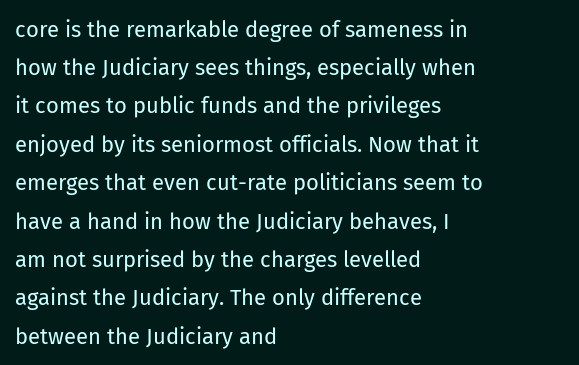core is the remarkable degree of sameness in how the Judiciary sees things, especially when it comes to public funds and the privileges enjoyed by its seniormost officials. Now that it emerges that even cut-rate politicians seem to have a hand in how the Judiciary behaves, I am not surprised by the charges levelled against the Judiciary. The only difference between the Judiciary and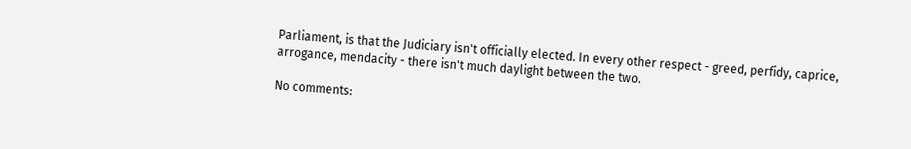Parliament, is that the Judiciary isn't officially elected. In every other respect - greed, perfidy, caprice, arrogance, mendacity - there isn't much daylight between the two.

No comments: